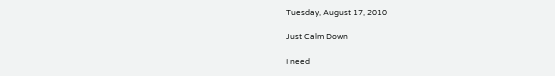Tuesday, August 17, 2010

Just Calm Down

I need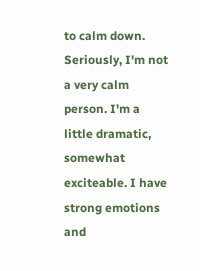to calm down. Seriously, I'm not a very calm person. I'm a little dramatic, somewhat exciteable. I have strong emotions and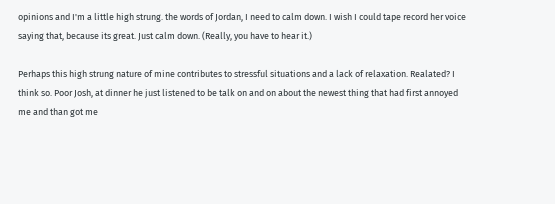opinions and I'm a little high strung. the words of Jordan, I need to calm down. I wish I could tape record her voice saying that, because its great. Just calm down. (Really, you have to hear it.)

Perhaps this high strung nature of mine contributes to stressful situations and a lack of relaxation. Realated? I think so. Poor Josh, at dinner he just listened to be talk on and on about the newest thing that had first annoyed me and than got me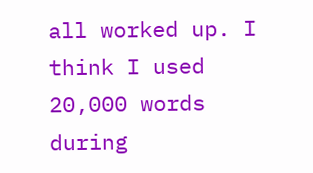all worked up. I think I used 20,000 words during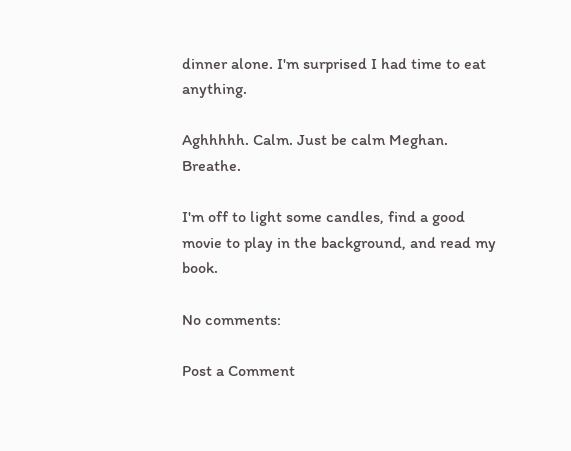dinner alone. I'm surprised I had time to eat anything.

Aghhhhh. Calm. Just be calm Meghan. Breathe.

I'm off to light some candles, find a good movie to play in the background, and read my book.

No comments:

Post a Comment